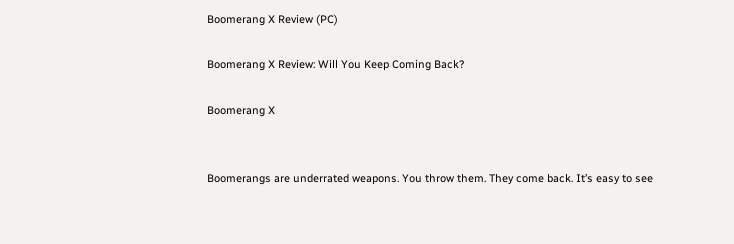Boomerang X Review (PC)

Boomerang X Review: Will You Keep Coming Back?

Boomerang X


Boomerangs are underrated weapons. You throw them. They come back. It’s easy to see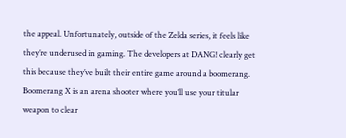the appeal. Unfortunately, outside of the Zelda series, it feels like they’re underused in gaming. The developers at DANG! clearly get this because they’ve built their entire game around a boomerang. Boomerang X is an arena shooter where you’ll use your titular weapon to clear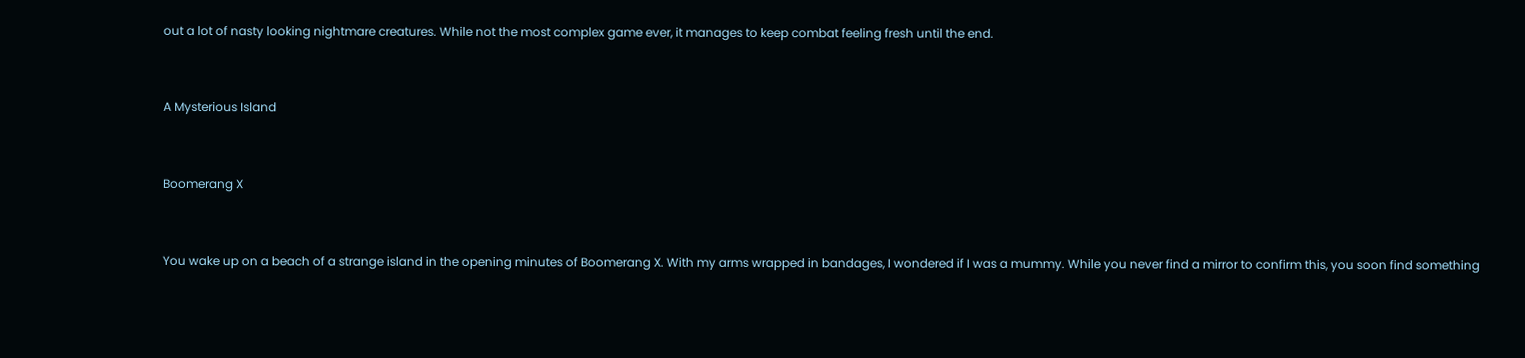out a lot of nasty looking nightmare creatures. While not the most complex game ever, it manages to keep combat feeling fresh until the end.


A Mysterious Island


Boomerang X


You wake up on a beach of a strange island in the opening minutes of Boomerang X. With my arms wrapped in bandages, I wondered if I was a mummy. While you never find a mirror to confirm this, you soon find something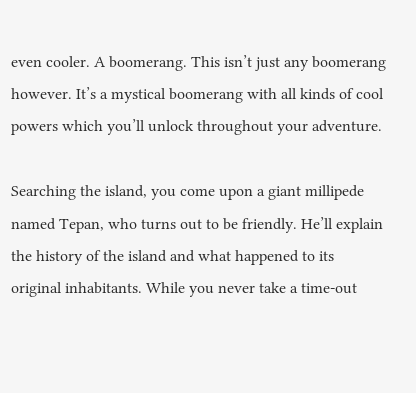even cooler. A boomerang. This isn’t just any boomerang however. It’s a mystical boomerang with all kinds of cool powers which you’ll unlock throughout your adventure.

Searching the island, you come upon a giant millipede named Tepan, who turns out to be friendly. He’ll explain the history of the island and what happened to its original inhabitants. While you never take a time-out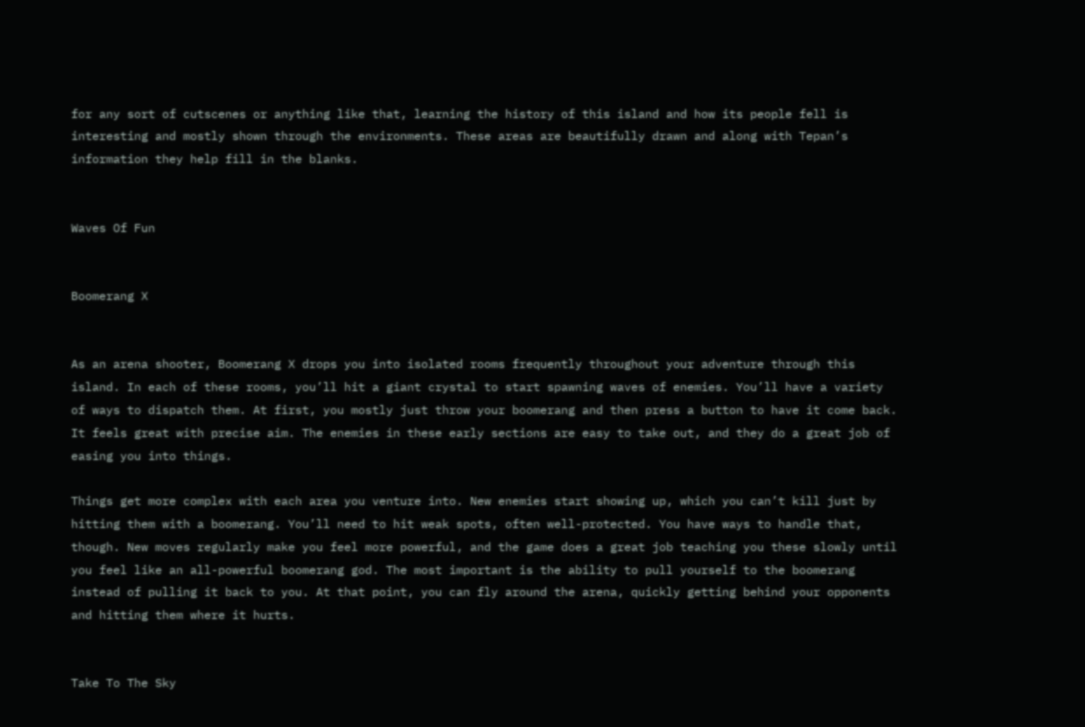for any sort of cutscenes or anything like that, learning the history of this island and how its people fell is interesting and mostly shown through the environments. These areas are beautifully drawn and along with Tepan’s information they help fill in the blanks.


Waves Of Fun


Boomerang X


As an arena shooter, Boomerang X drops you into isolated rooms frequently throughout your adventure through this island. In each of these rooms, you’ll hit a giant crystal to start spawning waves of enemies. You’ll have a variety of ways to dispatch them. At first, you mostly just throw your boomerang and then press a button to have it come back. It feels great with precise aim. The enemies in these early sections are easy to take out, and they do a great job of easing you into things.

Things get more complex with each area you venture into. New enemies start showing up, which you can’t kill just by hitting them with a boomerang. You’ll need to hit weak spots, often well-protected. You have ways to handle that, though. New moves regularly make you feel more powerful, and the game does a great job teaching you these slowly until you feel like an all-powerful boomerang god. The most important is the ability to pull yourself to the boomerang instead of pulling it back to you. At that point, you can fly around the arena, quickly getting behind your opponents and hitting them where it hurts.


Take To The Sky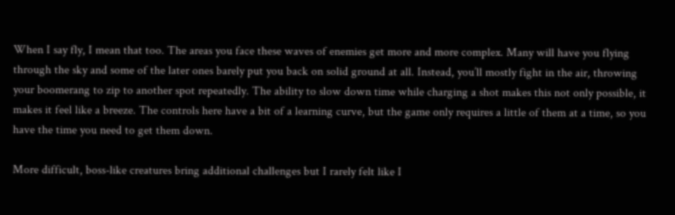When I say fly, I mean that too. The areas you face these waves of enemies get more and more complex. Many will have you flying through the sky and some of the later ones barely put you back on solid ground at all. Instead, you’ll mostly fight in the air, throwing your boomerang to zip to another spot repeatedly. The ability to slow down time while charging a shot makes this not only possible, it makes it feel like a breeze. The controls here have a bit of a learning curve, but the game only requires a little of them at a time, so you have the time you need to get them down.

More difficult, boss-like creatures bring additional challenges but I rarely felt like I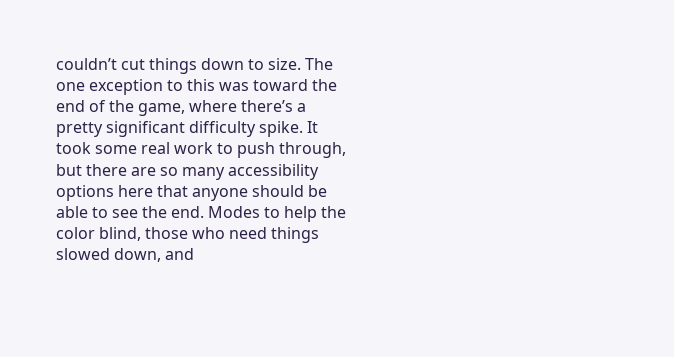couldn’t cut things down to size. The one exception to this was toward the end of the game, where there’s a pretty significant difficulty spike. It took some real work to push through, but there are so many accessibility options here that anyone should be able to see the end. Modes to help the color blind, those who need things slowed down, and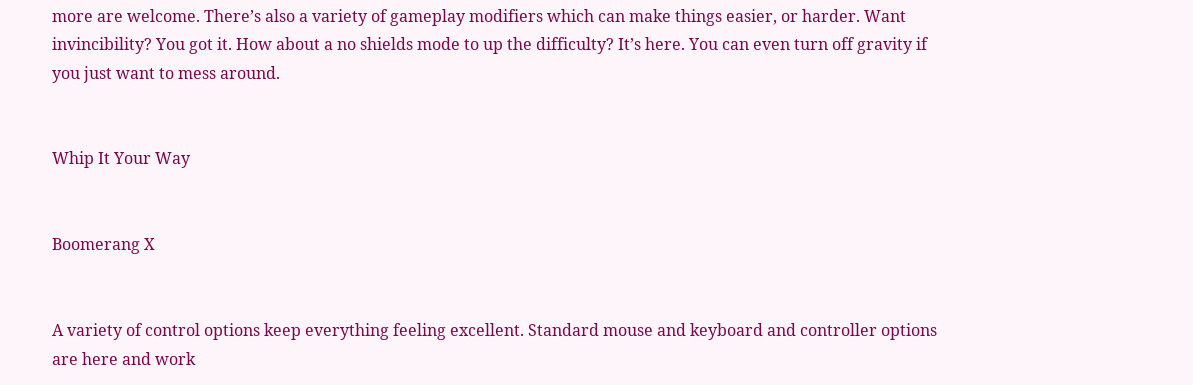more are welcome. There’s also a variety of gameplay modifiers which can make things easier, or harder. Want invincibility? You got it. How about a no shields mode to up the difficulty? It’s here. You can even turn off gravity if you just want to mess around.


Whip It Your Way


Boomerang X


A variety of control options keep everything feeling excellent. Standard mouse and keyboard and controller options are here and work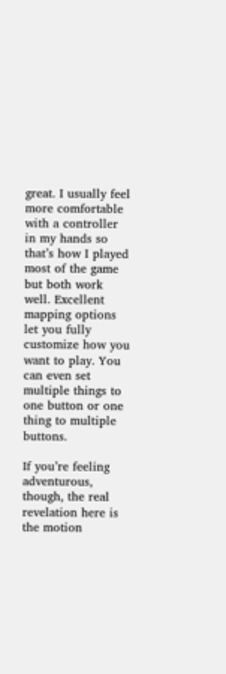great. I usually feel more comfortable with a controller in my hands so that’s how I played most of the game but both work well. Excellent mapping options let you fully customize how you want to play. You can even set multiple things to one button or one thing to multiple buttons.

If you’re feeling adventurous, though, the real revelation here is the motion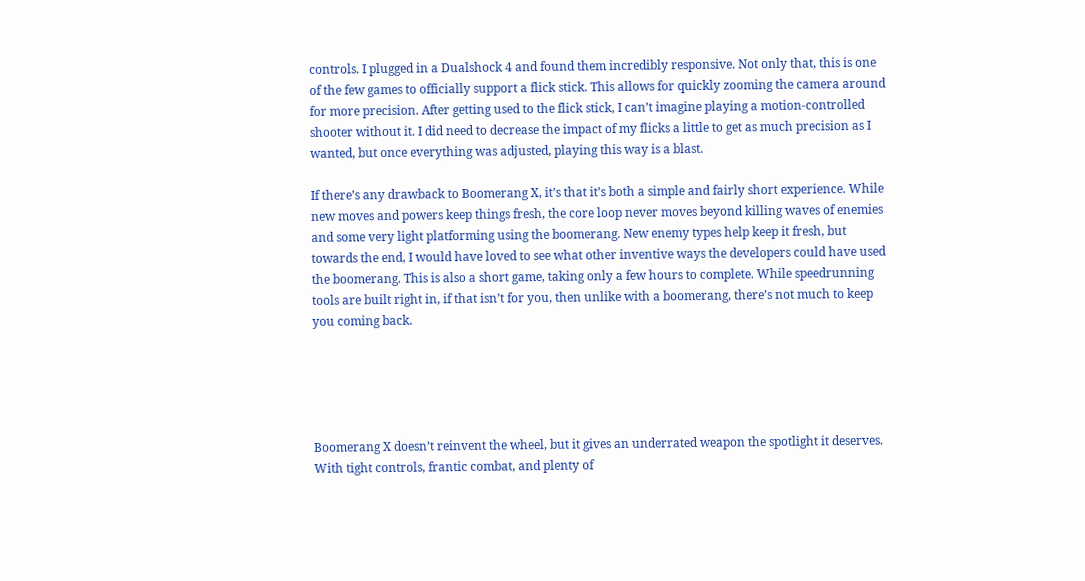controls. I plugged in a Dualshock 4 and found them incredibly responsive. Not only that, this is one of the few games to officially support a flick stick. This allows for quickly zooming the camera around for more precision. After getting used to the flick stick, I can’t imagine playing a motion-controlled shooter without it. I did need to decrease the impact of my flicks a little to get as much precision as I wanted, but once everything was adjusted, playing this way is a blast.

If there’s any drawback to Boomerang X, it’s that it’s both a simple and fairly short experience. While new moves and powers keep things fresh, the core loop never moves beyond killing waves of enemies and some very light platforming using the boomerang. New enemy types help keep it fresh, but towards the end, I would have loved to see what other inventive ways the developers could have used the boomerang. This is also a short game, taking only a few hours to complete. While speedrunning tools are built right in, if that isn’t for you, then unlike with a boomerang, there’s not much to keep you coming back.





Boomerang X doesn’t reinvent the wheel, but it gives an underrated weapon the spotlight it deserves. With tight controls, frantic combat, and plenty of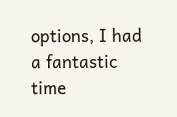options, I had a fantastic time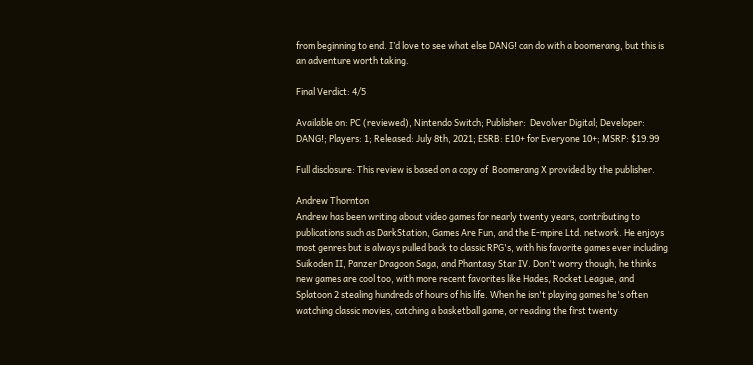from beginning to end. I’d love to see what else DANG! can do with a boomerang, but this is an adventure worth taking.

Final Verdict: 4/5

Available on: PC (reviewed), Nintendo Switch; Publisher:  Devolver Digital; Developer: DANG!; Players: 1; Released: July 8th, 2021; ESRB: E10+ for Everyone 10+; MSRP: $19.99

Full disclosure: This review is based on a copy of  Boomerang X provided by the publisher.

Andrew Thornton
Andrew has been writing about video games for nearly twenty years, contributing to publications such as DarkStation, Games Are Fun, and the E-mpire Ltd. network. He enjoys most genres but is always pulled back to classic RPG's, with his favorite games ever including Suikoden II, Panzer Dragoon Saga, and Phantasy Star IV. Don't worry though, he thinks new games are cool too, with more recent favorites like Hades, Rocket League, and Splatoon 2 stealing hundreds of hours of his life. When he isn't playing games he's often watching classic movies, catching a basketball game, or reading the first twenty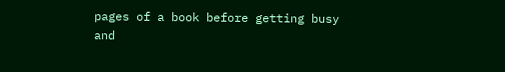pages of a book before getting busy and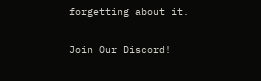forgetting about it.

Join Our Discord!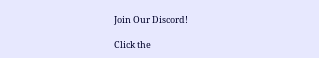Join Our Discord!

Click the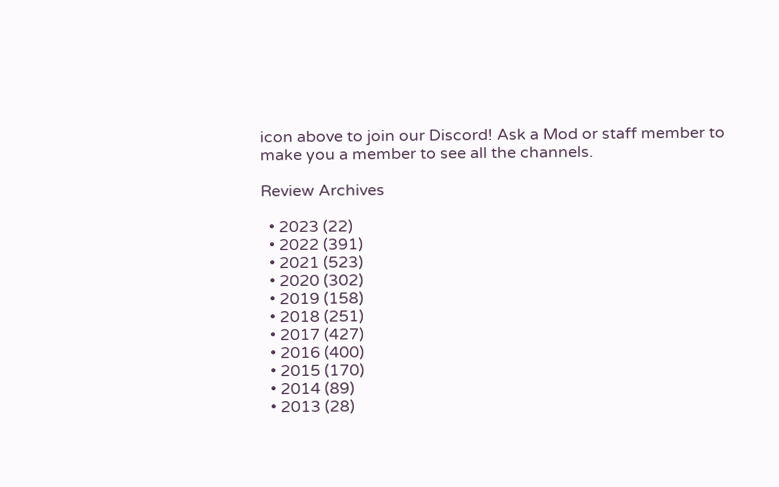icon above to join our Discord! Ask a Mod or staff member to make you a member to see all the channels.

Review Archives

  • 2023 (22)
  • 2022 (391)
  • 2021 (523)
  • 2020 (302)
  • 2019 (158)
  • 2018 (251)
  • 2017 (427)
  • 2016 (400)
  • 2015 (170)
  • 2014 (89)
  • 2013 (28)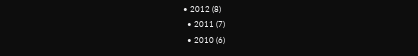• 2012 (8)
  • 2011 (7)
  • 2010 (6)